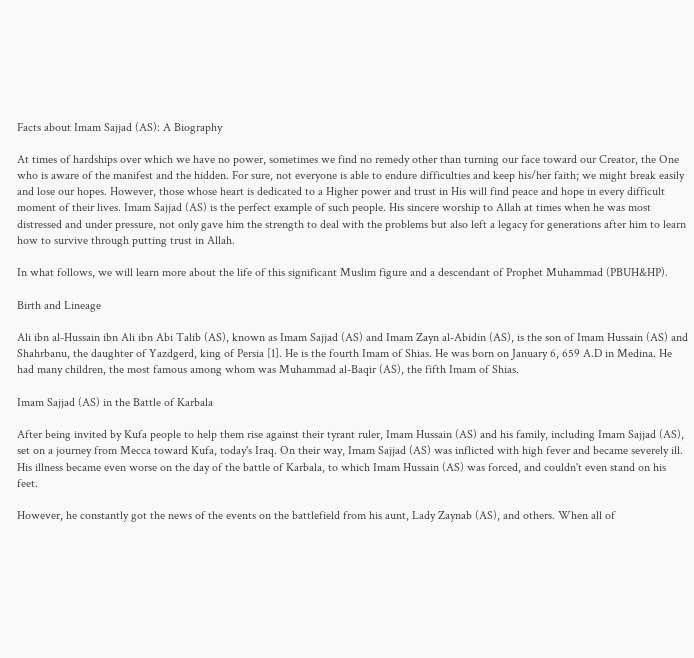Facts about Imam Sajjad (AS): A Biography

At times of hardships over which we have no power, sometimes we find no remedy other than turning our face toward our Creator, the One who is aware of the manifest and the hidden. For sure, not everyone is able to endure difficulties and keep his/her faith; we might break easily and lose our hopes. However, those whose heart is dedicated to a Higher power and trust in His will find peace and hope in every difficult moment of their lives. Imam Sajjad (AS) is the perfect example of such people. His sincere worship to Allah at times when he was most distressed and under pressure, not only gave him the strength to deal with the problems but also left a legacy for generations after him to learn how to survive through putting trust in Allah.

In what follows, we will learn more about the life of this significant Muslim figure and a descendant of Prophet Muhammad (PBUH&HP).

Birth and Lineage

Ali ibn al-Hussain ibn Ali ibn Abi Talib (AS), known as Imam Sajjad (AS) and Imam Zayn al-Abidin (AS), is the son of Imam Hussain (AS) and Shahrbanu, the daughter of Yazdgerd, king of Persia [1]. He is the fourth Imam of Shias. He was born on January 6, 659 A.D in Medina. He had many children, the most famous among whom was Muhammad al-Baqir (AS), the fifth Imam of Shias.

Imam Sajjad (AS) in the Battle of Karbala

After being invited by Kufa people to help them rise against their tyrant ruler, Imam Hussain (AS) and his family, including Imam Sajjad (AS), set on a journey from Mecca toward Kufa, today's Iraq. On their way, Imam Sajjad (AS) was inflicted with high fever and became severely ill. His illness became even worse on the day of the battle of Karbala, to which Imam Hussain (AS) was forced, and couldn't even stand on his feet.

However, he constantly got the news of the events on the battlefield from his aunt, Lady Zaynab (AS), and others. When all of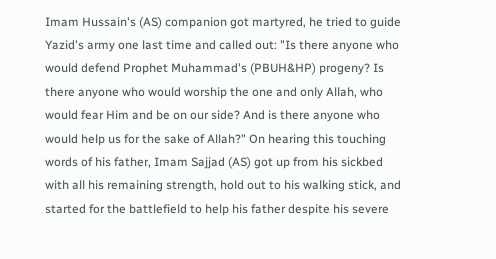Imam Hussain's (AS) companion got martyred, he tried to guide Yazid's army one last time and called out: "Is there anyone who would defend Prophet Muhammad's (PBUH&HP) progeny? Is there anyone who would worship the one and only Allah, who would fear Him and be on our side? And is there anyone who would help us for the sake of Allah?" On hearing this touching words of his father, Imam Sajjad (AS) got up from his sickbed with all his remaining strength, hold out to his walking stick, and started for the battlefield to help his father despite his severe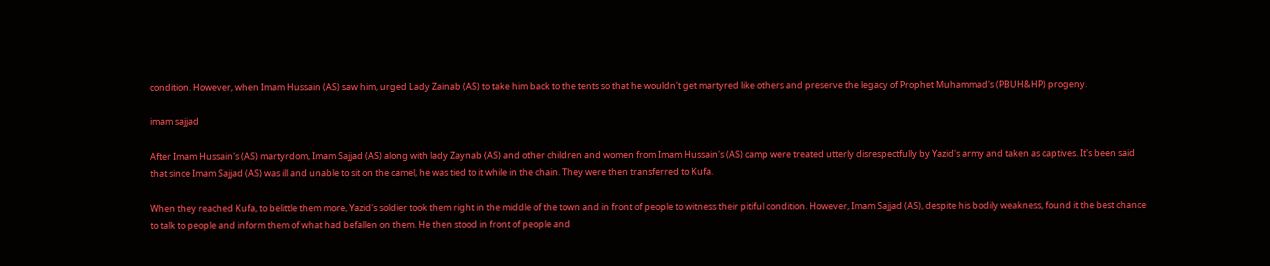condition. However, when Imam Hussain (AS) saw him, urged Lady Zainab (AS) to take him back to the tents so that he wouldn't get martyred like others and preserve the legacy of Prophet Muhammad's (PBUH&HP) progeny.

imam sajjad

After Imam Hussain's (AS) martyrdom, Imam Sajjad (AS) along with lady Zaynab (AS) and other children and women from Imam Hussain's (AS) camp were treated utterly disrespectfully by Yazid's army and taken as captives. It's been said that since Imam Sajjad (AS) was ill and unable to sit on the camel, he was tied to it while in the chain. They were then transferred to Kufa.

When they reached Kufa, to belittle them more, Yazid's soldier took them right in the middle of the town and in front of people to witness their pitiful condition. However, Imam Sajjad (AS), despite his bodily weakness, found it the best chance to talk to people and inform them of what had befallen on them. He then stood in front of people and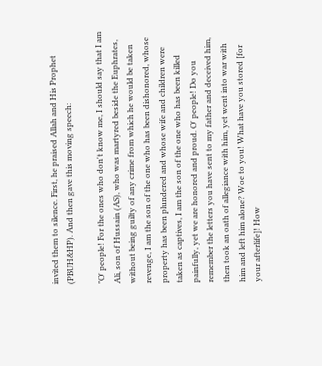invited them to silence. First, he praised Allah and His Prophet (PBUH&HP). And then gave this moving speech:

"O' people! For the ones who don't know me, I should say that I am Ali, son of Hussain (AS), who was martyred beside the Euphrates, without being guilty of any crime from which he would be taken revenge, I am the son of the one who has been dishonored, whose property has been plundered and whose wife and children were taken as captives, I am the son of the one who has been killed painfully, yet we are honored and proud. O' people! Do you remember the letters you have sent to my father and deceived him, then took an oath of allegiance with him, yet went into war with him and left him alone? Woe to you! What have you stored [for your afterlife]! How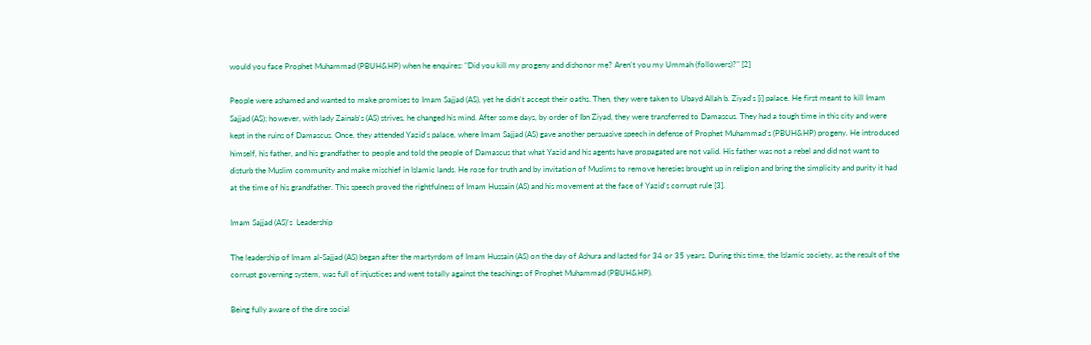would you face Prophet Muhammad (PBUH&HP) when he enquires: "Did you kill my progeny and dishonor me? Aren't you my Ummah (followers)?" [2]

People were ashamed and wanted to make promises to Imam Sajjad (AS), yet he didn't accept their oaths. Then, they were taken to Ubayd Allah b. Ziyad's [i] palace. He first meant to kill Imam Sajjad (AS); however, with lady Zainab's (AS) strives, he changed his mind. After some days, by order of Ibn Ziyad, they were transferred to Damascus. They had a tough time in this city and were kept in the ruins of Damascus. Once, they attended Yazid's palace, where Imam Sajjad (AS) gave another persuasive speech in defense of Prophet Muhammad's (PBUH&HP) progeny. He introduced himself, his father, and his grandfather to people and told the people of Damascus that what Yazid and his agents have propagated are not valid. His father was not a rebel and did not want to disturb the Muslim community and make mischief in Islamic lands. He rose for truth and by invitation of Muslims to remove heresies brought up in religion and bring the simplicity and purity it had at the time of his grandfather. This speech proved the rightfulness of Imam Hussain (AS) and his movement at the face of Yazid's corrupt rule [3].

Imam Sajjad (AS)'s  Leadership

The leadership of Imam al-Sajjad (AS) began after the martyrdom of Imam Hussain (AS) on the day of Ashura and lasted for 34 or 35 years. During this time, the Islamic society, as the result of the corrupt governing system, was full of injustices and went totally against the teachings of Prophet Muhammad (PBUH&HP).

Being fully aware of the dire social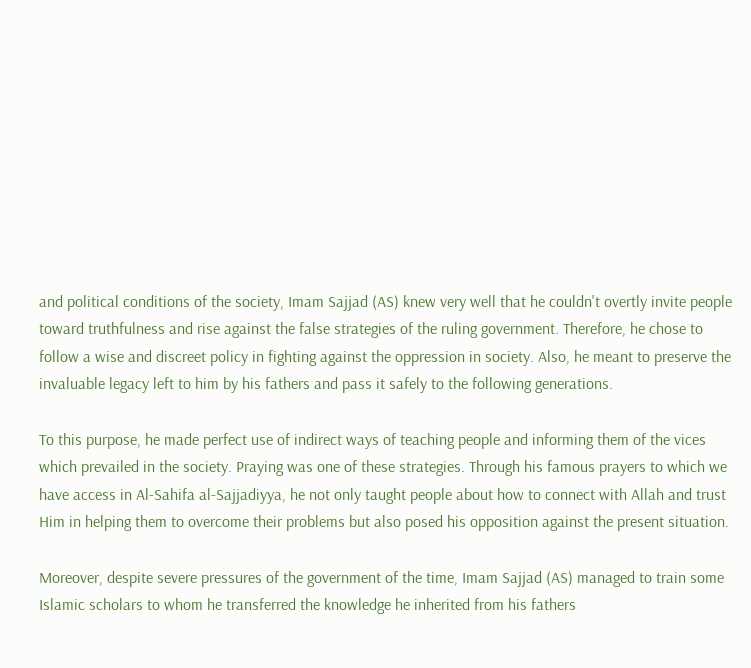and political conditions of the society, Imam Sajjad (AS) knew very well that he couldn't overtly invite people toward truthfulness and rise against the false strategies of the ruling government. Therefore, he chose to follow a wise and discreet policy in fighting against the oppression in society. Also, he meant to preserve the invaluable legacy left to him by his fathers and pass it safely to the following generations.

To this purpose, he made perfect use of indirect ways of teaching people and informing them of the vices which prevailed in the society. Praying was one of these strategies. Through his famous prayers to which we have access in Al-Sahifa al-Sajjadiyya, he not only taught people about how to connect with Allah and trust Him in helping them to overcome their problems but also posed his opposition against the present situation.

Moreover, despite severe pressures of the government of the time, Imam Sajjad (AS) managed to train some Islamic scholars to whom he transferred the knowledge he inherited from his fathers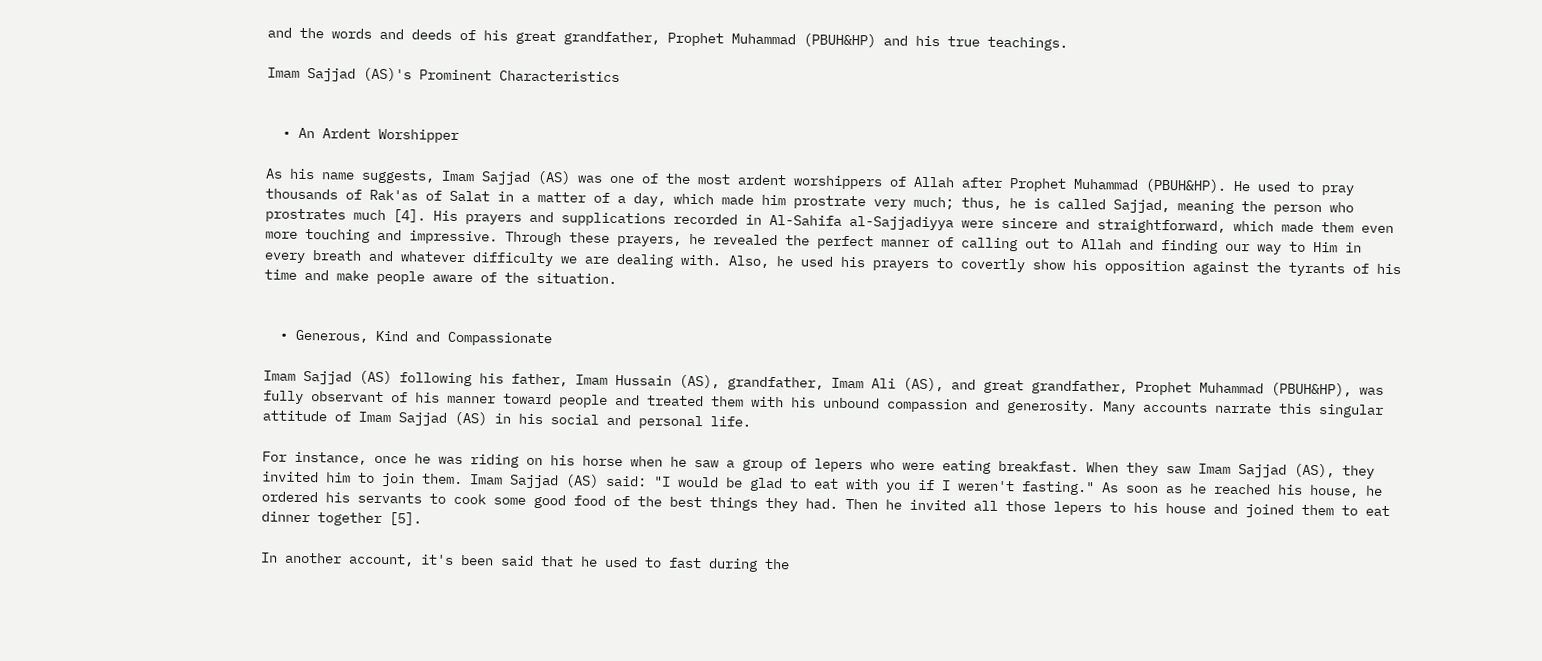and the words and deeds of his great grandfather, Prophet Muhammad (PBUH&HP) and his true teachings.

Imam Sajjad (AS)'s Prominent Characteristics


  • An Ardent Worshipper

As his name suggests, Imam Sajjad (AS) was one of the most ardent worshippers of Allah after Prophet Muhammad (PBUH&HP). He used to pray thousands of Rak'as of Salat in a matter of a day, which made him prostrate very much; thus, he is called Sajjad, meaning the person who prostrates much [4]. His prayers and supplications recorded in Al-Sahifa al-Sajjadiyya were sincere and straightforward, which made them even more touching and impressive. Through these prayers, he revealed the perfect manner of calling out to Allah and finding our way to Him in every breath and whatever difficulty we are dealing with. Also, he used his prayers to covertly show his opposition against the tyrants of his time and make people aware of the situation.


  • Generous, Kind and Compassionate

Imam Sajjad (AS) following his father, Imam Hussain (AS), grandfather, Imam Ali (AS), and great grandfather, Prophet Muhammad (PBUH&HP), was fully observant of his manner toward people and treated them with his unbound compassion and generosity. Many accounts narrate this singular attitude of Imam Sajjad (AS) in his social and personal life.

For instance, once he was riding on his horse when he saw a group of lepers who were eating breakfast. When they saw Imam Sajjad (AS), they invited him to join them. Imam Sajjad (AS) said: "I would be glad to eat with you if I weren't fasting." As soon as he reached his house, he ordered his servants to cook some good food of the best things they had. Then he invited all those lepers to his house and joined them to eat dinner together [5].

In another account, it's been said that he used to fast during the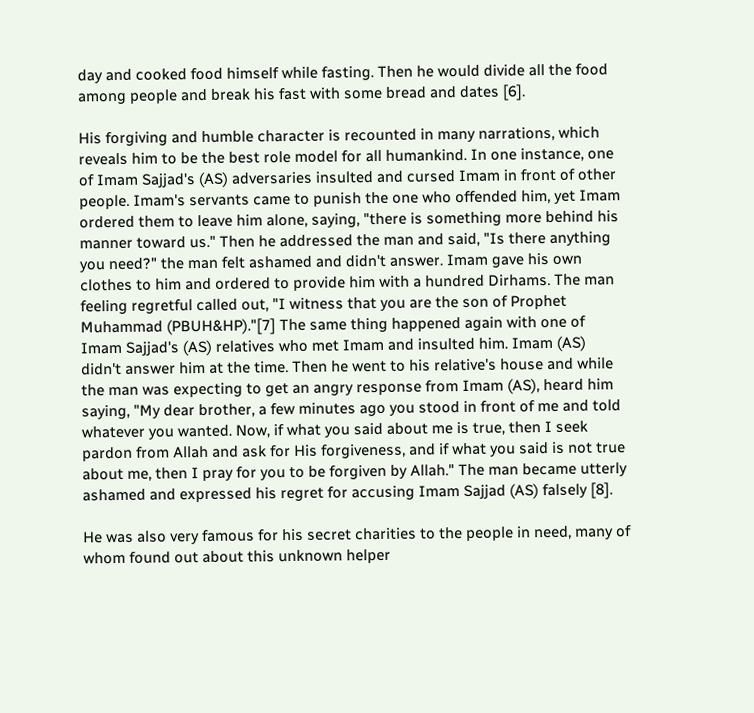day and cooked food himself while fasting. Then he would divide all the food among people and break his fast with some bread and dates [6].

His forgiving and humble character is recounted in many narrations, which reveals him to be the best role model for all humankind. In one instance, one of Imam Sajjad's (AS) adversaries insulted and cursed Imam in front of other people. Imam's servants came to punish the one who offended him, yet Imam ordered them to leave him alone, saying, "there is something more behind his manner toward us." Then he addressed the man and said, "Is there anything you need?" the man felt ashamed and didn't answer. Imam gave his own clothes to him and ordered to provide him with a hundred Dirhams. The man feeling regretful called out, "I witness that you are the son of Prophet Muhammad (PBUH&HP)."[7] The same thing happened again with one of Imam Sajjad's (AS) relatives who met Imam and insulted him. Imam (AS) didn't answer him at the time. Then he went to his relative's house and while the man was expecting to get an angry response from Imam (AS), heard him saying, "My dear brother, a few minutes ago you stood in front of me and told whatever you wanted. Now, if what you said about me is true, then I seek pardon from Allah and ask for His forgiveness, and if what you said is not true about me, then I pray for you to be forgiven by Allah." The man became utterly ashamed and expressed his regret for accusing Imam Sajjad (AS) falsely [8].

He was also very famous for his secret charities to the people in need, many of whom found out about this unknown helper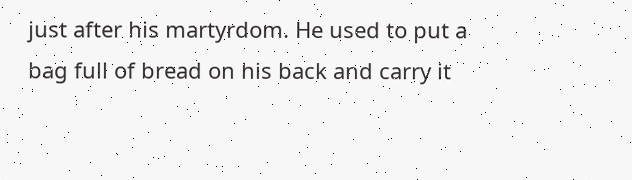just after his martyrdom. He used to put a bag full of bread on his back and carry it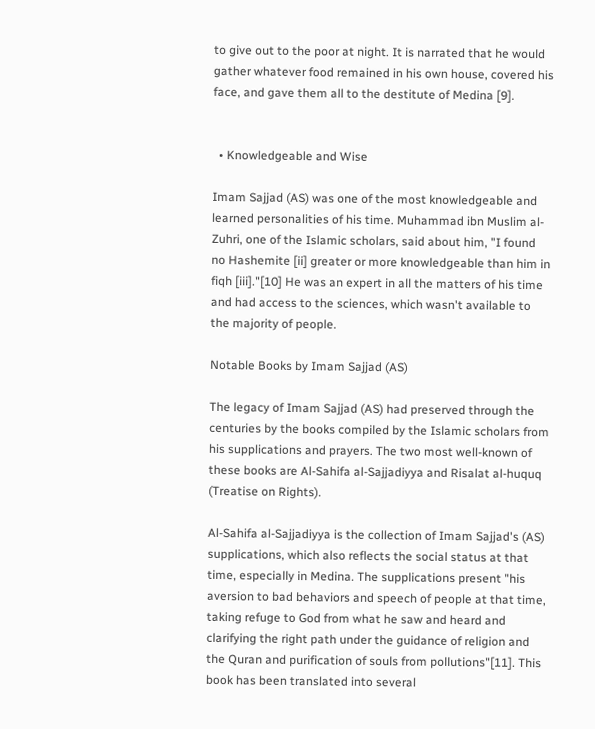to give out to the poor at night. It is narrated that he would gather whatever food remained in his own house, covered his face, and gave them all to the destitute of Medina [9].


  • Knowledgeable and Wise

Imam Sajjad (AS) was one of the most knowledgeable and learned personalities of his time. Muhammad ibn Muslim al-Zuhri, one of the Islamic scholars, said about him, "I found no Hashemite [ii] greater or more knowledgeable than him in fiqh [iii]."[10] He was an expert in all the matters of his time and had access to the sciences, which wasn't available to the majority of people.

Notable Books by Imam Sajjad (AS)

The legacy of Imam Sajjad (AS) had preserved through the centuries by the books compiled by the Islamic scholars from his supplications and prayers. The two most well-known of these books are Al-Sahifa al-Sajjadiyya and Risalat al-huquq (Treatise on Rights).

Al-Sahifa al-Sajjadiyya is the collection of Imam Sajjad's (AS) supplications, which also reflects the social status at that time, especially in Medina. The supplications present "his aversion to bad behaviors and speech of people at that time, taking refuge to God from what he saw and heard and clarifying the right path under the guidance of religion and the Quran and purification of souls from pollutions"[11]. This book has been translated into several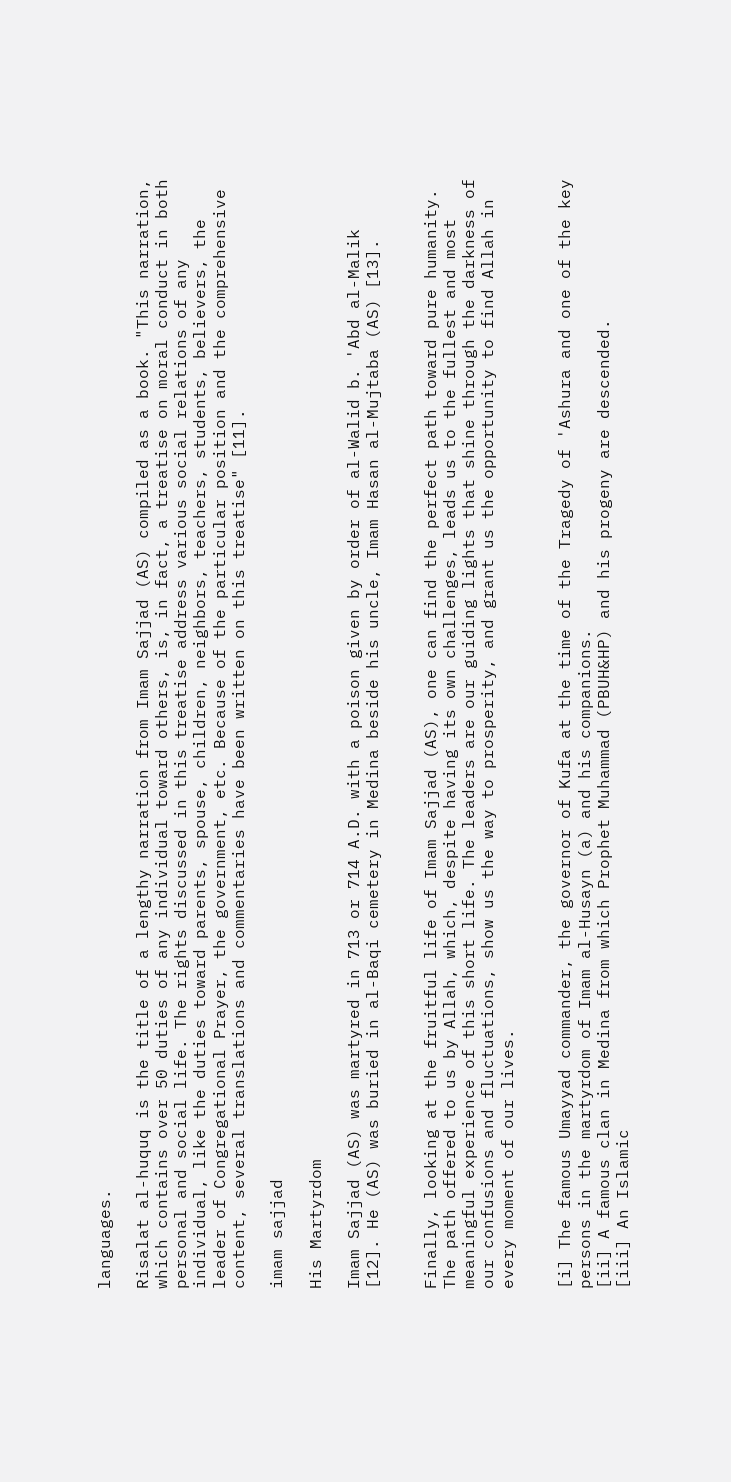languages.

Risalat al-huquq is the title of a lengthy narration from Imam Sajjad (AS) compiled as a book. "This narration, which contains over 50 duties of any individual toward others, is, in fact, a treatise on moral conduct in both personal and social life. The rights discussed in this treatise address various social relations of any individual, like the duties toward parents, spouse, children, neighbors, teachers, students, believers, the leader of Congregational Prayer, the government, etc. Because of the particular position and the comprehensive content, several translations and commentaries have been written on this treatise" [11].

imam sajjad

His Martyrdom

Imam Sajjad (AS) was martyred in 713 or 714 A.D. with a poison given by order of al-Walid b. 'Abd al-Malik [12]. He (AS) was buried in al-Baqi cemetery in Medina beside his uncle, Imam Hasan al-Mujtaba (AS) [13].


Finally, looking at the fruitful life of Imam Sajjad (AS), one can find the perfect path toward pure humanity. The path offered to us by Allah, which, despite having its own challenges, leads us to the fullest and most meaningful experience of this short life. The leaders are our guiding lights that shine through the darkness of our confusions and fluctuations, show us the way to prosperity, and grant us the opportunity to find Allah in every moment of our lives.


[i] The famous Umayyad commander, the governor of Kufa at the time of the Tragedy of 'Ashura and one of the key persons in the martyrdom of Imam al-Husayn (a) and his companions.
[ii] A famous clan in Medina from which Prophet Muhammad (PBUH&HP) and his progeny are descended.
[iii] An Islamic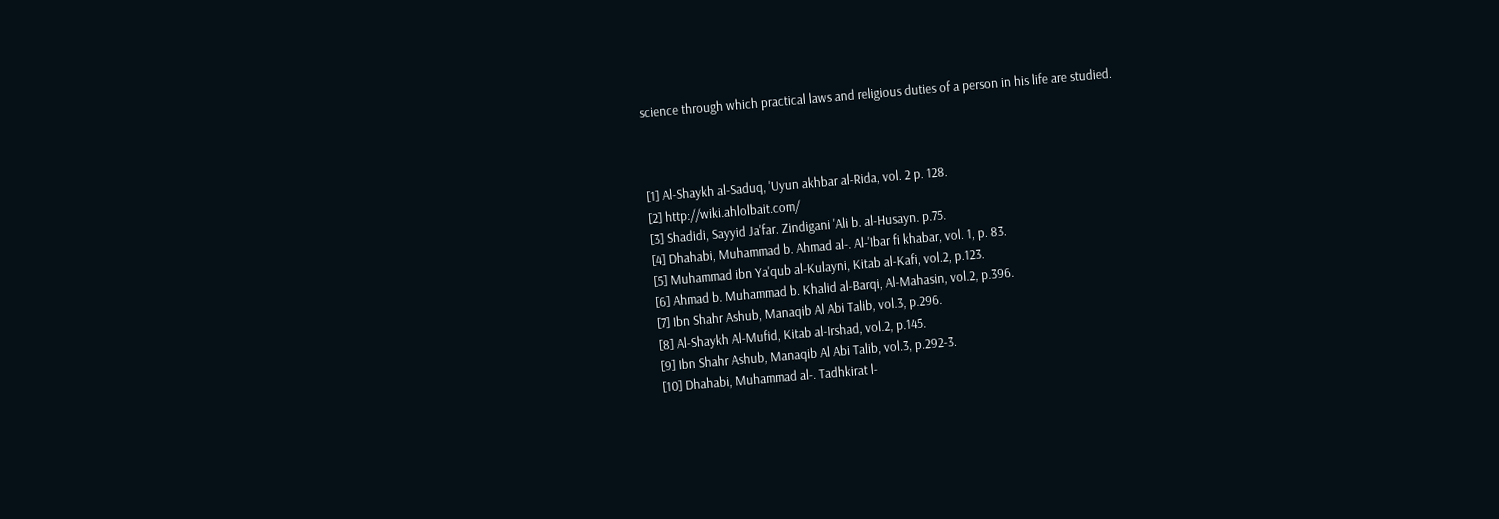science through which practical laws and religious duties of a person in his life are studied.



[1] Al-Shaykh al-Saduq, 'Uyun akhbar al-Rida, vol. 2 p. 128.
[2] http://wiki.ahlolbait.com/
[3] Shadidi, Sayyid Ja'far. Zindigani 'Ali b. al-Husayn. p.75.
[4] Dhahabi, Muhammad b. Ahmad al-. Al-'Ibar fi khabar, vol. 1, p. 83.
[5] Muhammad ibn Ya'qub al-Kulayni, Kitab al-Kafi, vol.2, p.123.
[6] Ahmad b. Muhammad b. Khalid al-Barqi, Al-Mahasin, vol.2, p.396.
[7] Ibn Shahr Ashub, Manaqib Al Abi Talib, vol.3, p.296.
[8] Al-Shaykh Al-Mufid, Kitab al-Irshad, vol.2, p.145.
[9] Ibn Shahr Ashub, Manaqib Al Abi Talib, vol.3, p.292-3.
[10] Dhahabi, Muhammad al-. Tadhkirat l-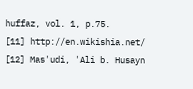huffaz, vol. 1, p.75.
[11] http://en.wikishia.net/
[12] Mas'udi, 'Ali b. Husayn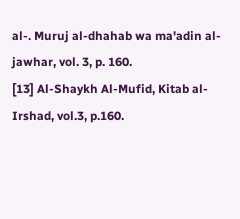al-. Muruj al-dhahab wa ma'adin al-jawhar, vol. 3, p. 160.
[13] Al-Shaykh Al-Mufid, Kitab al-Irshad, vol.3, p.160.